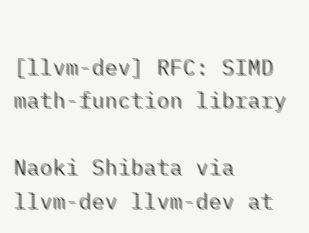[llvm-dev] RFC: SIMD math-function library

Naoki Shibata via llvm-dev llvm-dev at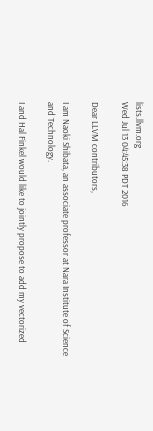lists.llvm.org
Wed Jul 13 04:45:38 PDT 2016

Dear LLVM contributors,

I am Naoki Shibata, an associate professor at Nara Institute of Science
and Technology.

I and Hal Finkel would like to jointly propose to add my vectorized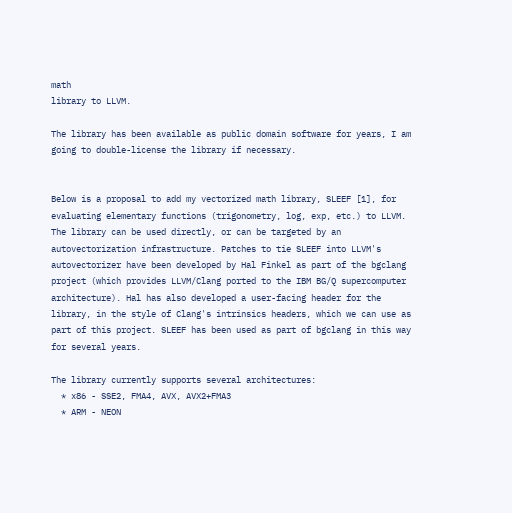math
library to LLVM.

The library has been available as public domain software for years, I am
going to double-license the library if necessary.


Below is a proposal to add my vectorized math library, SLEEF [1], for
evaluating elementary functions (trigonometry, log, exp, etc.) to LLVM.
The library can be used directly, or can be targeted by an
autovectorization infrastructure. Patches to tie SLEEF into LLVM's
autovectorizer have been developed by Hal Finkel as part of the bgclang
project (which provides LLVM/Clang ported to the IBM BG/Q supercomputer
architecture). Hal has also developed a user-facing header for the
library, in the style of Clang's intrinsics headers, which we can use as
part of this project. SLEEF has been used as part of bgclang in this way
for several years.

The library currently supports several architectures:
  * x86 - SSE2, FMA4, AVX, AVX2+FMA3
  * ARM - NEON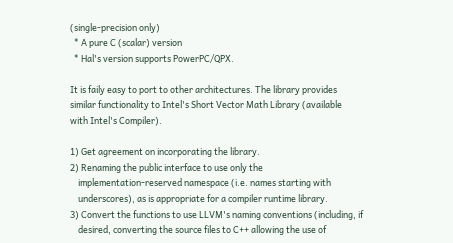(single-precision only)
  * A pure C (scalar) version
  * Hal's version supports PowerPC/QPX.

It is faily easy to port to other architectures. The library provides
similar functionality to Intel's Short Vector Math Library (available
with Intel's Compiler).

1) Get agreement on incorporating the library.
2) Renaming the public interface to use only the
    implementation-reserved namespace (i.e. names starting with
    underscores), as is appropriate for a compiler runtime library.
3) Convert the functions to use LLVM's naming conventions (including, if
    desired, converting the source files to C++ allowing the use of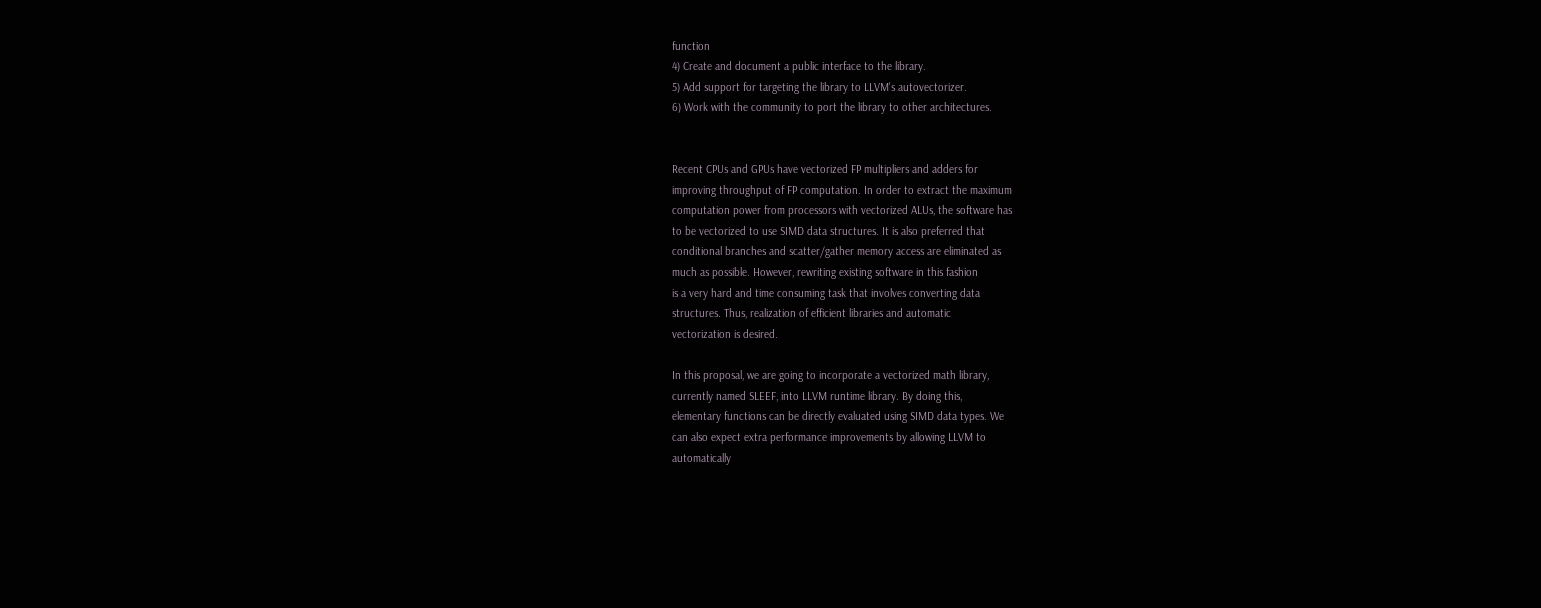function
4) Create and document a public interface to the library.
5) Add support for targeting the library to LLVM's autovectorizer.
6) Work with the community to port the library to other architectures.


Recent CPUs and GPUs have vectorized FP multipliers and adders for
improving throughput of FP computation. In order to extract the maximum
computation power from processors with vectorized ALUs, the software has
to be vectorized to use SIMD data structures. It is also preferred that
conditional branches and scatter/gather memory access are eliminated as
much as possible. However, rewriting existing software in this fashion
is a very hard and time consuming task that involves converting data
structures. Thus, realization of efficient libraries and automatic
vectorization is desired.

In this proposal, we are going to incorporate a vectorized math library,
currently named SLEEF, into LLVM runtime library. By doing this,
elementary functions can be directly evaluated using SIMD data types. We
can also expect extra performance improvements by allowing LLVM to
automatically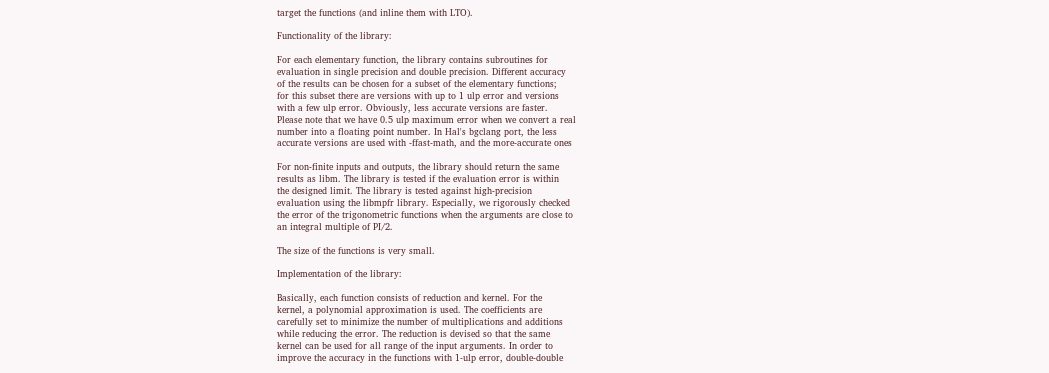target the functions (and inline them with LTO).

Functionality of the library:

For each elementary function, the library contains subroutines for
evaluation in single precision and double precision. Different accuracy
of the results can be chosen for a subset of the elementary functions;
for this subset there are versions with up to 1 ulp error and versions
with a few ulp error. Obviously, less accurate versions are faster.
Please note that we have 0.5 ulp maximum error when we convert a real
number into a floating point number. In Hal's bgclang port, the less
accurate versions are used with -ffast-math, and the more-accurate ones

For non-finite inputs and outputs, the library should return the same
results as libm. The library is tested if the evaluation error is within
the designed limit. The library is tested against high-precision
evaluation using the libmpfr library. Especially, we rigorously checked
the error of the trigonometric functions when the arguments are close to
an integral multiple of PI/2.

The size of the functions is very small.

Implementation of the library:

Basically, each function consists of reduction and kernel. For the
kernel, a polynomial approximation is used. The coefficients are
carefully set to minimize the number of multiplications and additions
while reducing the error. The reduction is devised so that the same
kernel can be used for all range of the input arguments. In order to
improve the accuracy in the functions with 1-ulp error, double-double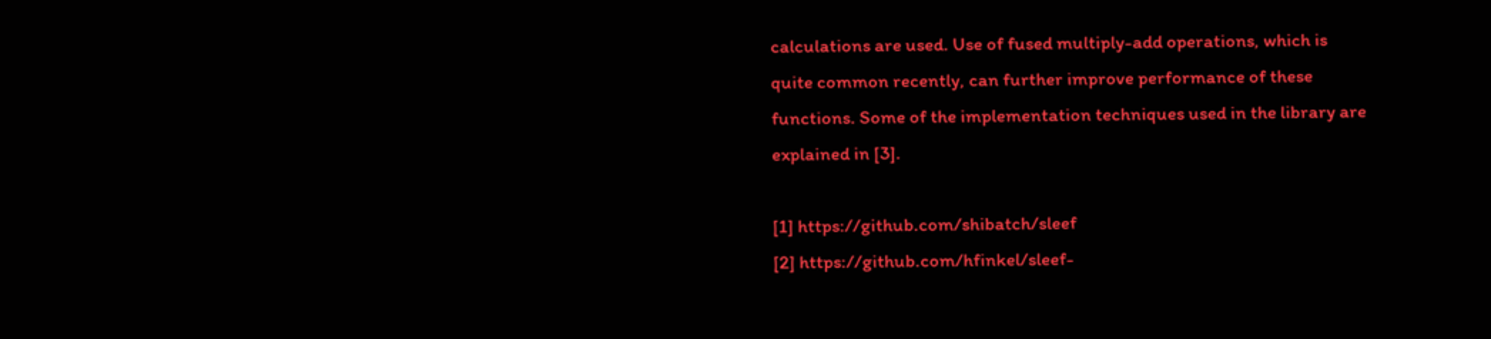calculations are used. Use of fused multiply-add operations, which is
quite common recently, can further improve performance of these
functions. Some of the implementation techniques used in the library are
explained in [3].

[1] https://github.com/shibatch/sleef
[2] https://github.com/hfinkel/sleef-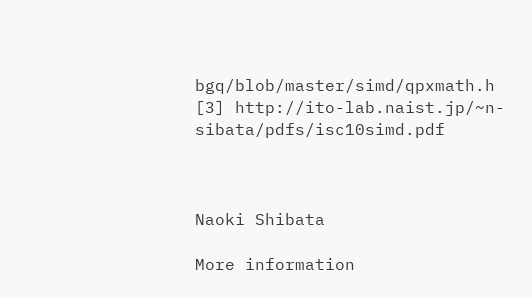bgq/blob/master/simd/qpxmath.h
[3] http://ito-lab.naist.jp/~n-sibata/pdfs/isc10simd.pdf



Naoki Shibata

More information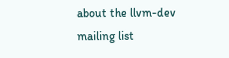about the llvm-dev mailing list